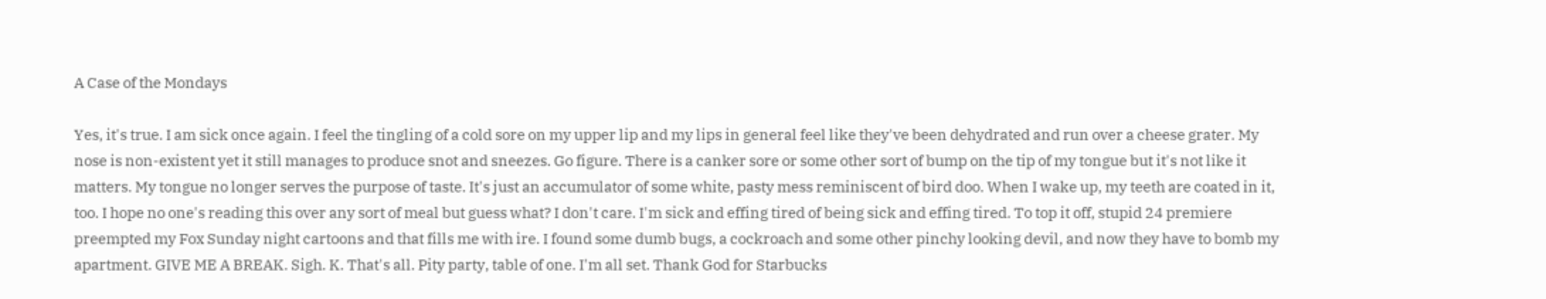A Case of the Mondays

Yes, it's true. I am sick once again. I feel the tingling of a cold sore on my upper lip and my lips in general feel like they've been dehydrated and run over a cheese grater. My nose is non-existent yet it still manages to produce snot and sneezes. Go figure. There is a canker sore or some other sort of bump on the tip of my tongue but it's not like it matters. My tongue no longer serves the purpose of taste. It's just an accumulator of some white, pasty mess reminiscent of bird doo. When I wake up, my teeth are coated in it, too. I hope no one's reading this over any sort of meal but guess what? I don't care. I'm sick and effing tired of being sick and effing tired. To top it off, stupid 24 premiere preempted my Fox Sunday night cartoons and that fills me with ire. I found some dumb bugs, a cockroach and some other pinchy looking devil, and now they have to bomb my apartment. GIVE ME A BREAK. Sigh. K. That's all. Pity party, table of one. I'm all set. Thank God for Starbucks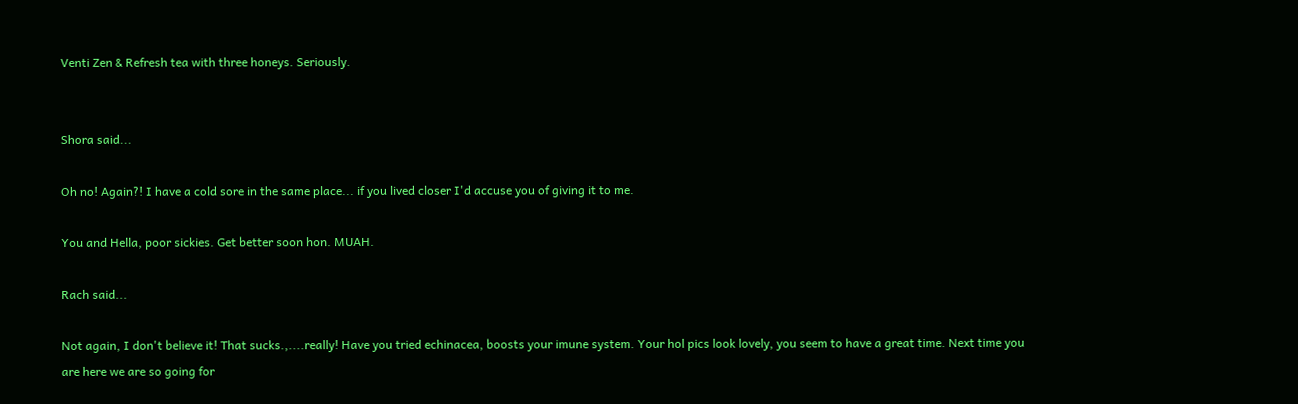Venti Zen & Refresh tea with three honeys. Seriously.


Shora said...

Oh no! Again?! I have a cold sore in the same place... if you lived closer I'd accuse you of giving it to me.

You and Hella, poor sickies. Get better soon hon. MUAH.

Rach said...

Not again, I don't believe it! That sucks.,....really! Have you tried echinacea, boosts your imune system. Your hol pics look lovely, you seem to have a great time. Next time you are here we are so going for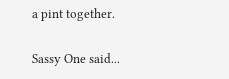a pint together.

Sassy One said...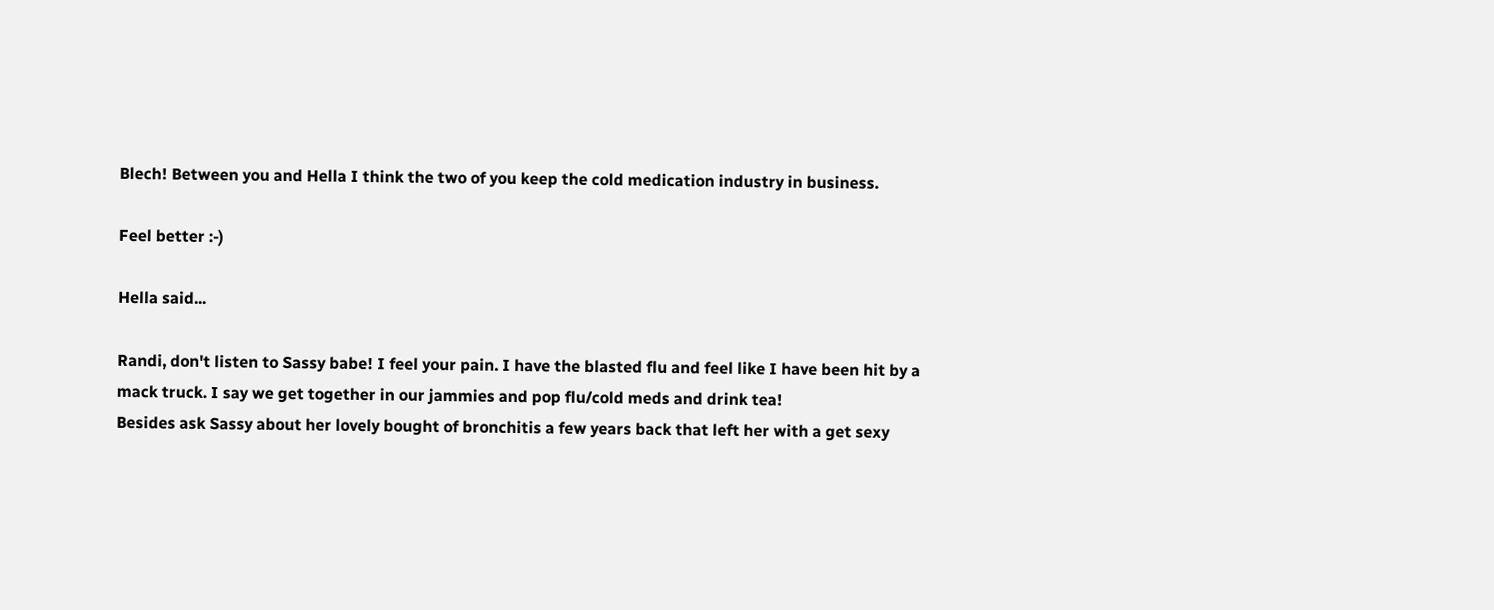Blech! Between you and Hella I think the two of you keep the cold medication industry in business.

Feel better :-)

Hella said...

Randi, don't listen to Sassy babe! I feel your pain. I have the blasted flu and feel like I have been hit by a mack truck. I say we get together in our jammies and pop flu/cold meds and drink tea!
Besides ask Sassy about her lovely bought of bronchitis a few years back that left her with a get sexy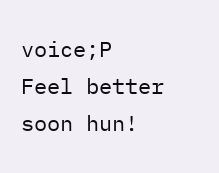voice;P
Feel better soon hun!